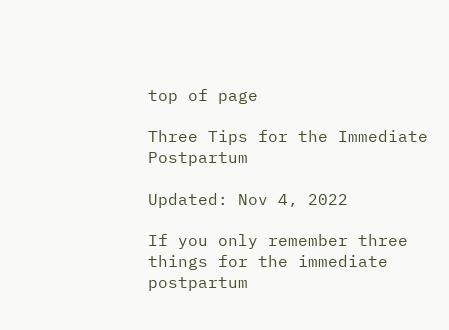top of page

Three Tips for the Immediate Postpartum

Updated: Nov 4, 2022

If you only remember three things for the immediate postpartum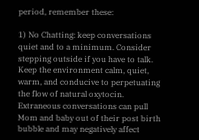period, remember these:

1) No Chatting: keep conversations quiet and to a minimum. Consider stepping outside if you have to talk. Keep the environment calm, quiet, warm, and conducive to perpetuating the flow of natural oxytocin. Extraneous conversations can pull Mom and baby out of their post birth bubble and may negatively affect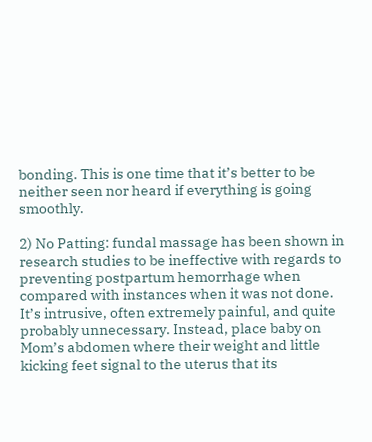bonding. This is one time that it’s better to be neither seen nor heard if everything is going smoothly.

2) No Patting: fundal massage has been shown in research studies to be ineffective with regards to preventing postpartum hemorrhage when compared with instances when it was not done. It’s intrusive, often extremely painful, and quite probably unnecessary. Instead, place baby on Mom’s abdomen where their weight and little kicking feet signal to the uterus that its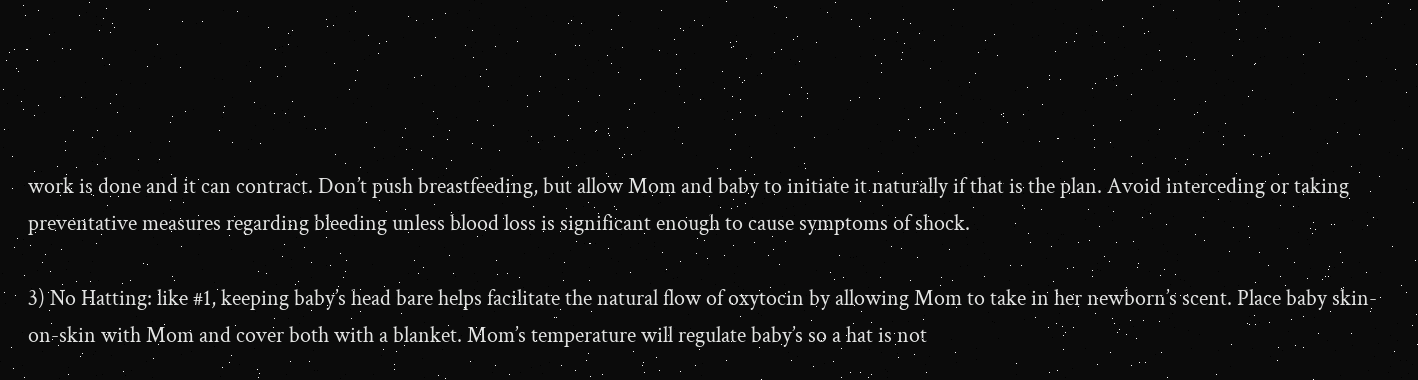work is done and it can contract. Don’t push breastfeeding, but allow Mom and baby to initiate it naturally if that is the plan. Avoid interceding or taking preventative measures regarding bleeding unless blood loss is significant enough to cause symptoms of shock.

3) No Hatting: like #1, keeping baby’s head bare helps facilitate the natural flow of oxytocin by allowing Mom to take in her newborn’s scent. Place baby skin-on-skin with Mom and cover both with a blanket. Mom’s temperature will regulate baby’s so a hat is not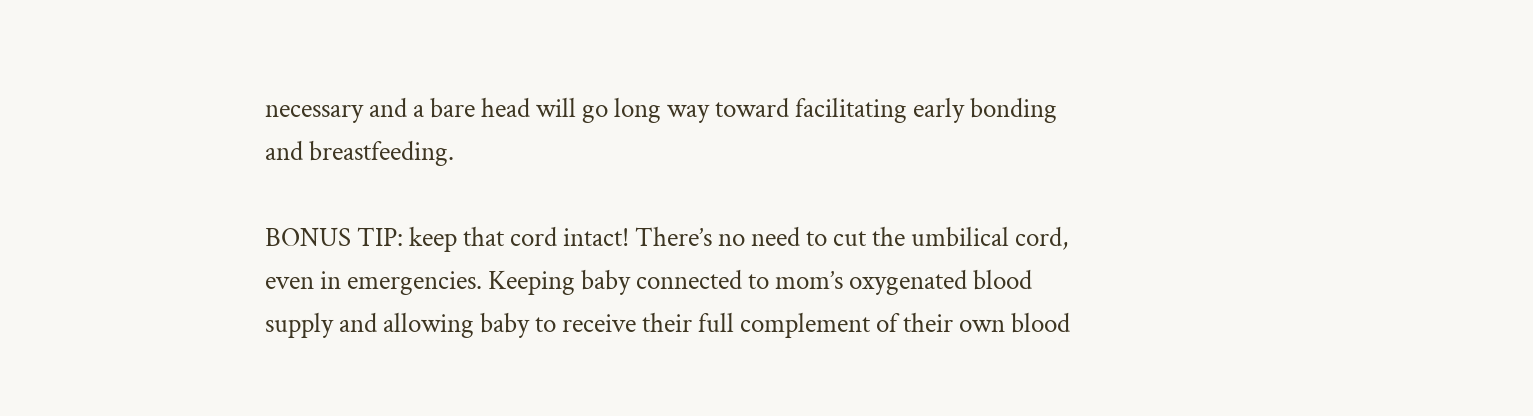necessary and a bare head will go long way toward facilitating early bonding and breastfeeding.

BONUS TIP: keep that cord intact! There’s no need to cut the umbilical cord, even in emergencies. Keeping baby connected to mom’s oxygenated blood supply and allowing baby to receive their full complement of their own blood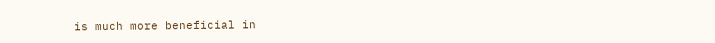is much more beneficial in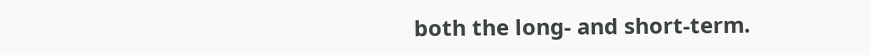both the long- and short-term.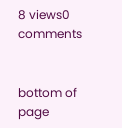8 views0 comments


bottom of page